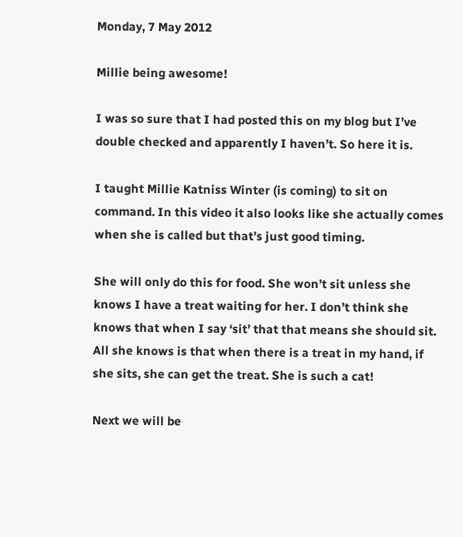Monday, 7 May 2012

Millie being awesome!

I was so sure that I had posted this on my blog but I’ve double checked and apparently I haven’t. So here it is.

I taught Millie Katniss Winter (is coming) to sit on command. In this video it also looks like she actually comes when she is called but that’s just good timing.

She will only do this for food. She won’t sit unless she knows I have a treat waiting for her. I don’t think she knows that when I say ‘sit’ that that means she should sit. All she knows is that when there is a treat in my hand, if she sits, she can get the treat. She is such a cat!

Next we will be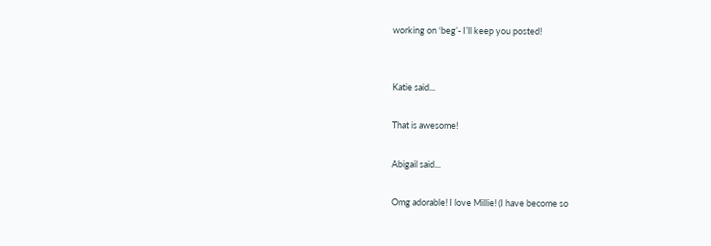working on ‘beg’- I’ll keep you posted!


Katie said...

That is awesome!

Abigail said...

Omg adorable! I love Millie! (I have become so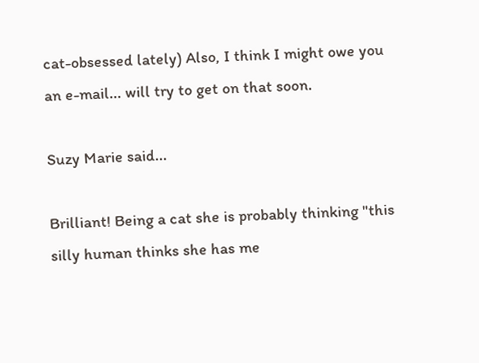cat-obsessed lately) Also, I think I might owe you an e-mail... will try to get on that soon.

Suzy Marie said...

Brilliant! Being a cat she is probably thinking "this silly human thinks she has me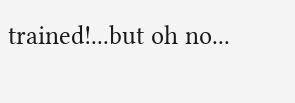trained!...but oh no...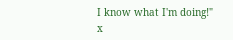I know what I'm doing!" x